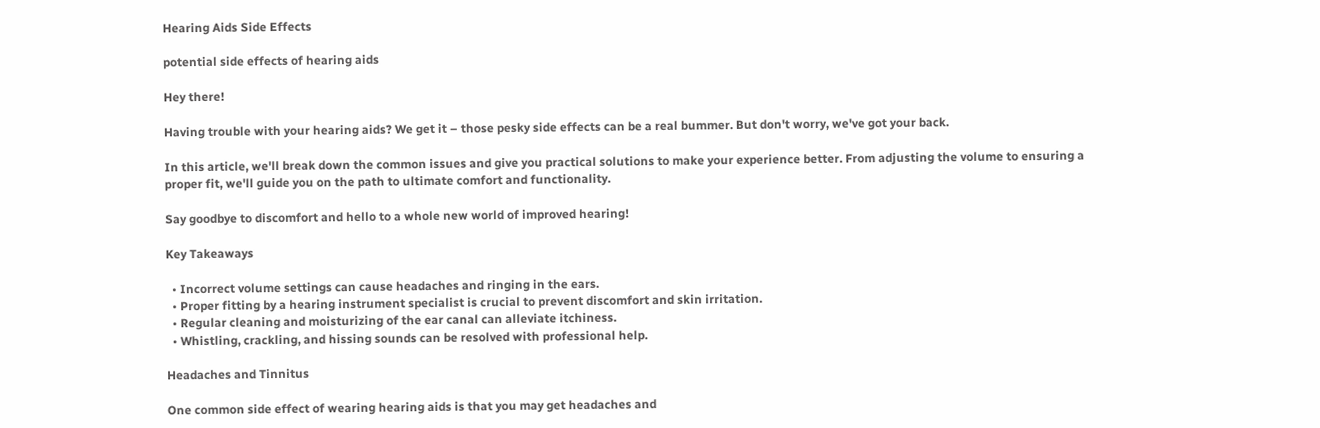Hearing Aids Side Effects

potential side effects of hearing aids

Hey there!

Having trouble with your hearing aids? We get it – those pesky side effects can be a real bummer. But don't worry, we've got your back.

In this article, we'll break down the common issues and give you practical solutions to make your experience better. From adjusting the volume to ensuring a proper fit, we'll guide you on the path to ultimate comfort and functionality.

Say goodbye to discomfort and hello to a whole new world of improved hearing!

Key Takeaways

  • Incorrect volume settings can cause headaches and ringing in the ears.
  • Proper fitting by a hearing instrument specialist is crucial to prevent discomfort and skin irritation.
  • Regular cleaning and moisturizing of the ear canal can alleviate itchiness.
  • Whistling, crackling, and hissing sounds can be resolved with professional help.

Headaches and Tinnitus

One common side effect of wearing hearing aids is that you may get headaches and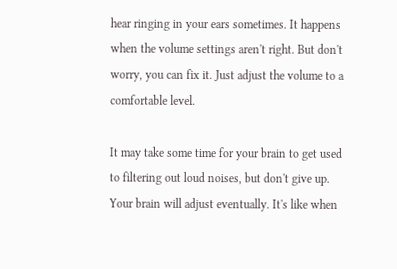hear ringing in your ears sometimes. It happens when the volume settings aren't right. But don't worry, you can fix it. Just adjust the volume to a comfortable level.

It may take some time for your brain to get used to filtering out loud noises, but don't give up. Your brain will adjust eventually. It's like when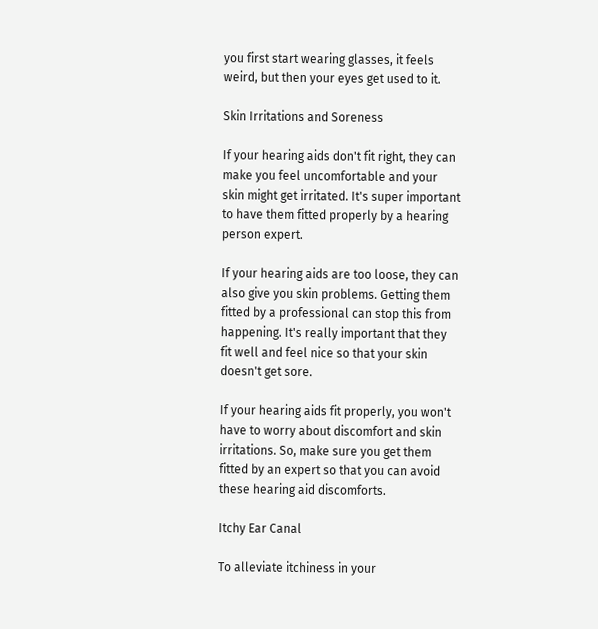you first start wearing glasses, it feels weird, but then your eyes get used to it.

Skin Irritations and Soreness

If your hearing aids don't fit right, they can make you feel uncomfortable and your skin might get irritated. It's super important to have them fitted properly by a hearing person expert.

If your hearing aids are too loose, they can also give you skin problems. Getting them fitted by a professional can stop this from happening. It's really important that they fit well and feel nice so that your skin doesn't get sore.

If your hearing aids fit properly, you won't have to worry about discomfort and skin irritations. So, make sure you get them fitted by an expert so that you can avoid these hearing aid discomforts.

Itchy Ear Canal

To alleviate itchiness in your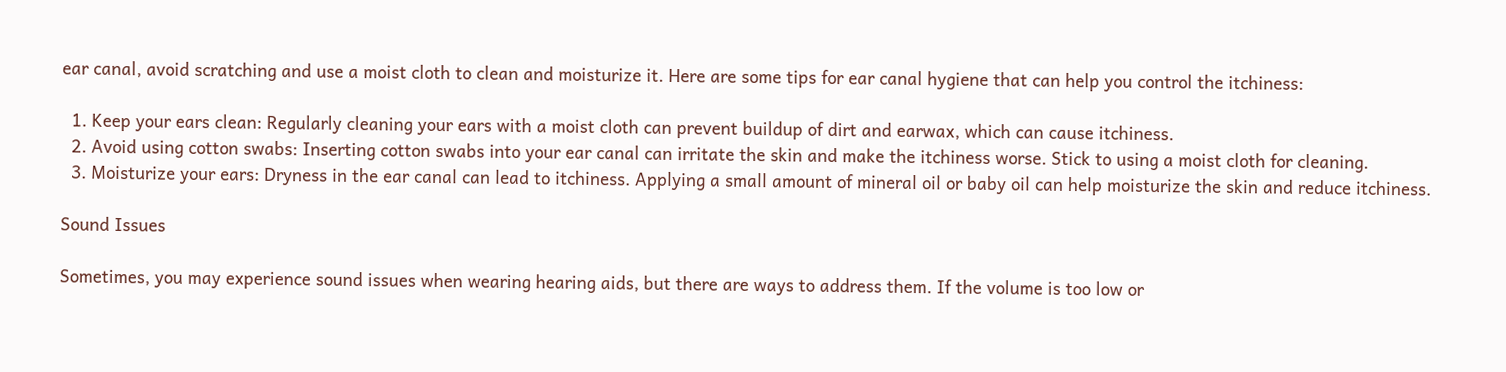ear canal, avoid scratching and use a moist cloth to clean and moisturize it. Here are some tips for ear canal hygiene that can help you control the itchiness:

  1. Keep your ears clean: Regularly cleaning your ears with a moist cloth can prevent buildup of dirt and earwax, which can cause itchiness.
  2. Avoid using cotton swabs: Inserting cotton swabs into your ear canal can irritate the skin and make the itchiness worse. Stick to using a moist cloth for cleaning.
  3. Moisturize your ears: Dryness in the ear canal can lead to itchiness. Applying a small amount of mineral oil or baby oil can help moisturize the skin and reduce itchiness.

Sound Issues

Sometimes, you may experience sound issues when wearing hearing aids, but there are ways to address them. If the volume is too low or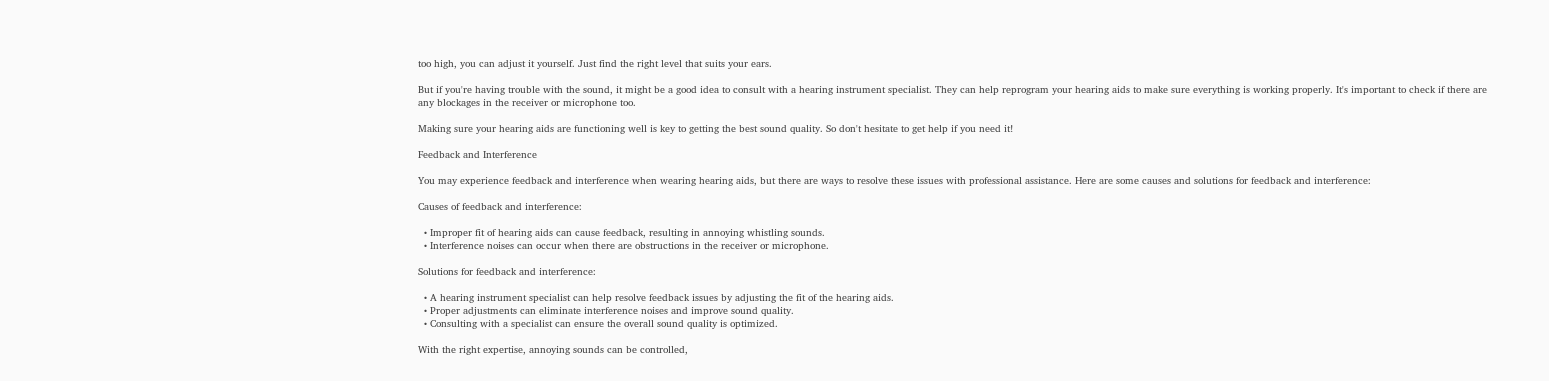too high, you can adjust it yourself. Just find the right level that suits your ears.

But if you're having trouble with the sound, it might be a good idea to consult with a hearing instrument specialist. They can help reprogram your hearing aids to make sure everything is working properly. It's important to check if there are any blockages in the receiver or microphone too.

Making sure your hearing aids are functioning well is key to getting the best sound quality. So don't hesitate to get help if you need it!

Feedback and Interference

You may experience feedback and interference when wearing hearing aids, but there are ways to resolve these issues with professional assistance. Here are some causes and solutions for feedback and interference:

Causes of feedback and interference:

  • Improper fit of hearing aids can cause feedback, resulting in annoying whistling sounds.
  • Interference noises can occur when there are obstructions in the receiver or microphone.

Solutions for feedback and interference:

  • A hearing instrument specialist can help resolve feedback issues by adjusting the fit of the hearing aids.
  • Proper adjustments can eliminate interference noises and improve sound quality.
  • Consulting with a specialist can ensure the overall sound quality is optimized.

With the right expertise, annoying sounds can be controlled,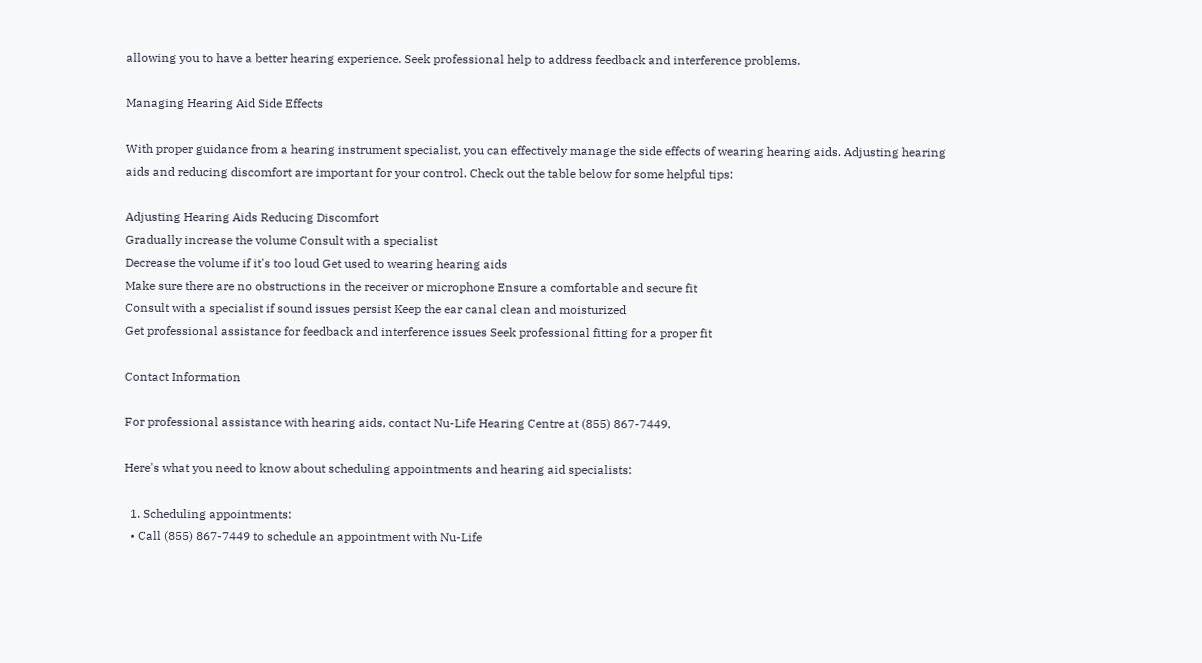allowing you to have a better hearing experience. Seek professional help to address feedback and interference problems.

Managing Hearing Aid Side Effects

With proper guidance from a hearing instrument specialist, you can effectively manage the side effects of wearing hearing aids. Adjusting hearing aids and reducing discomfort are important for your control. Check out the table below for some helpful tips:

Adjusting Hearing Aids Reducing Discomfort
Gradually increase the volume Consult with a specialist
Decrease the volume if it's too loud Get used to wearing hearing aids
Make sure there are no obstructions in the receiver or microphone Ensure a comfortable and secure fit
Consult with a specialist if sound issues persist Keep the ear canal clean and moisturized
Get professional assistance for feedback and interference issues Seek professional fitting for a proper fit

Contact Information

For professional assistance with hearing aids, contact Nu-Life Hearing Centre at (855) 867-7449.

Here's what you need to know about scheduling appointments and hearing aid specialists:

  1. Scheduling appointments:
  • Call (855) 867-7449 to schedule an appointment with Nu-Life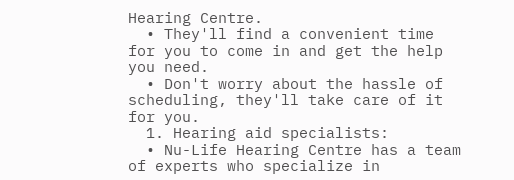Hearing Centre.
  • They'll find a convenient time for you to come in and get the help you need.
  • Don't worry about the hassle of scheduling, they'll take care of it for you.
  1. Hearing aid specialists:
  • Nu-Life Hearing Centre has a team of experts who specialize in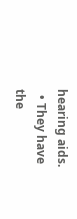hearing aids.
  • They have the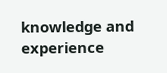knowledge and experience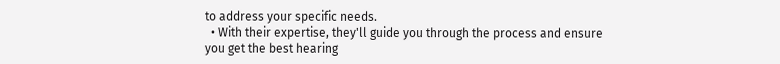to address your specific needs.
  • With their expertise, they'll guide you through the process and ensure you get the best hearing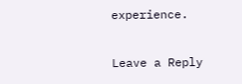experience.

Leave a Reply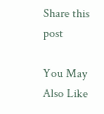Share this post

You May Also Like